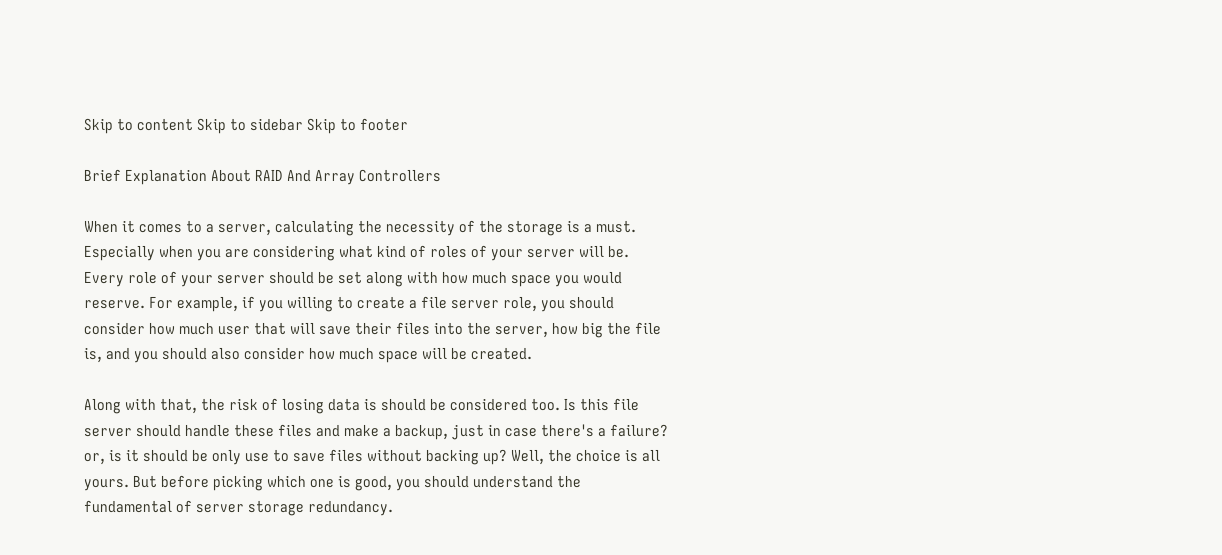Skip to content Skip to sidebar Skip to footer

Brief Explanation About RAID And Array Controllers

When it comes to a server, calculating the necessity of the storage is a must. Especially when you are considering what kind of roles of your server will be. Every role of your server should be set along with how much space you would reserve. For example, if you willing to create a file server role, you should consider how much user that will save their files into the server, how big the file is, and you should also consider how much space will be created.

Along with that, the risk of losing data is should be considered too. Is this file server should handle these files and make a backup, just in case there's a failure? or, is it should be only use to save files without backing up? Well, the choice is all yours. But before picking which one is good, you should understand the fundamental of server storage redundancy.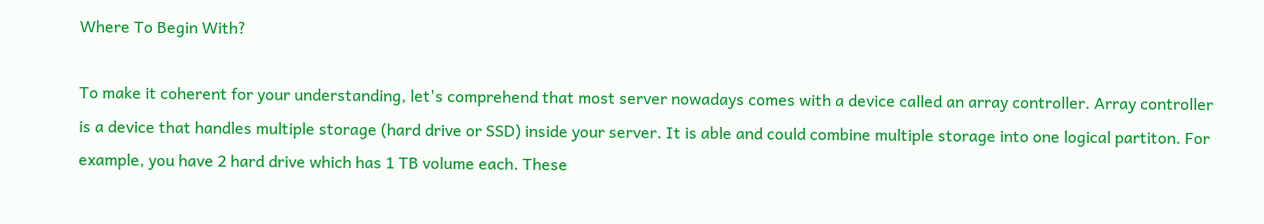Where To Begin With?

To make it coherent for your understanding, let's comprehend that most server nowadays comes with a device called an array controller. Array controller is a device that handles multiple storage (hard drive or SSD) inside your server. It is able and could combine multiple storage into one logical partiton. For example, you have 2 hard drive which has 1 TB volume each. These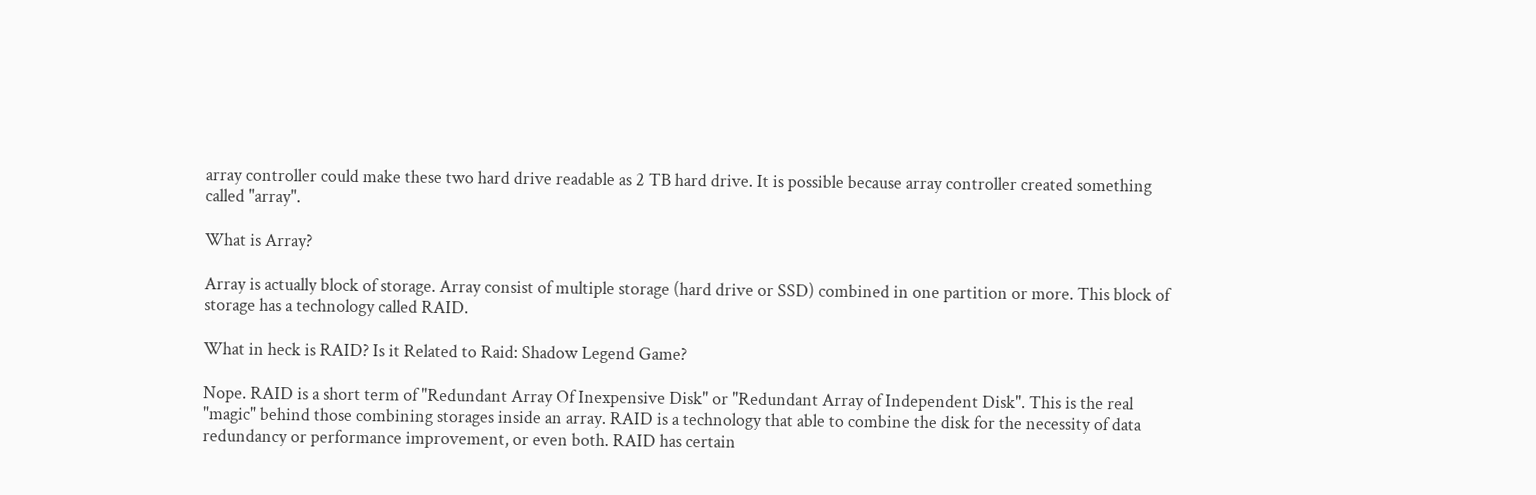array controller could make these two hard drive readable as 2 TB hard drive. It is possible because array controller created something called "array".

What is Array?

Array is actually block of storage. Array consist of multiple storage (hard drive or SSD) combined in one partition or more. This block of storage has a technology called RAID.

What in heck is RAID? Is it Related to Raid: Shadow Legend Game?

Nope. RAID is a short term of "Redundant Array Of Inexpensive Disk" or "Redundant Array of Independent Disk". This is the real "magic" behind those combining storages inside an array. RAID is a technology that able to combine the disk for the necessity of data redundancy or performance improvement, or even both. RAID has certain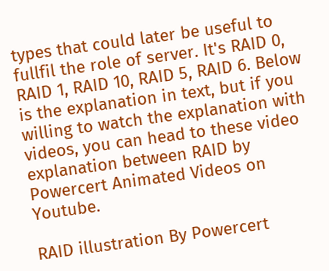types that could later be useful to fullfil the role of server. It's RAID 0, RAID 1, RAID 10, RAID 5, RAID 6. Below is the explanation in text, but if you willing to watch the explanation with videos, you can head to these video explanation between RAID by Powercert Animated Videos on Youtube.

RAID illustration By Powercert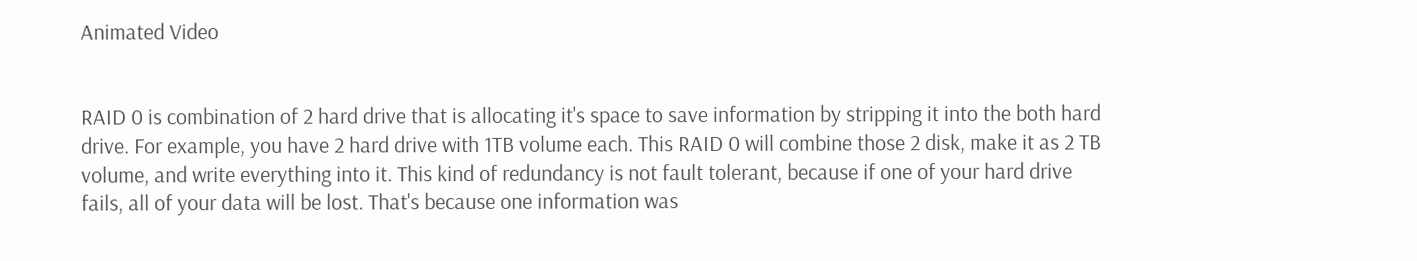Animated Video


RAID 0 is combination of 2 hard drive that is allocating it's space to save information by stripping it into the both hard drive. For example, you have 2 hard drive with 1TB volume each. This RAID 0 will combine those 2 disk, make it as 2 TB volume, and write everything into it. This kind of redundancy is not fault tolerant, because if one of your hard drive fails, all of your data will be lost. That's because one information was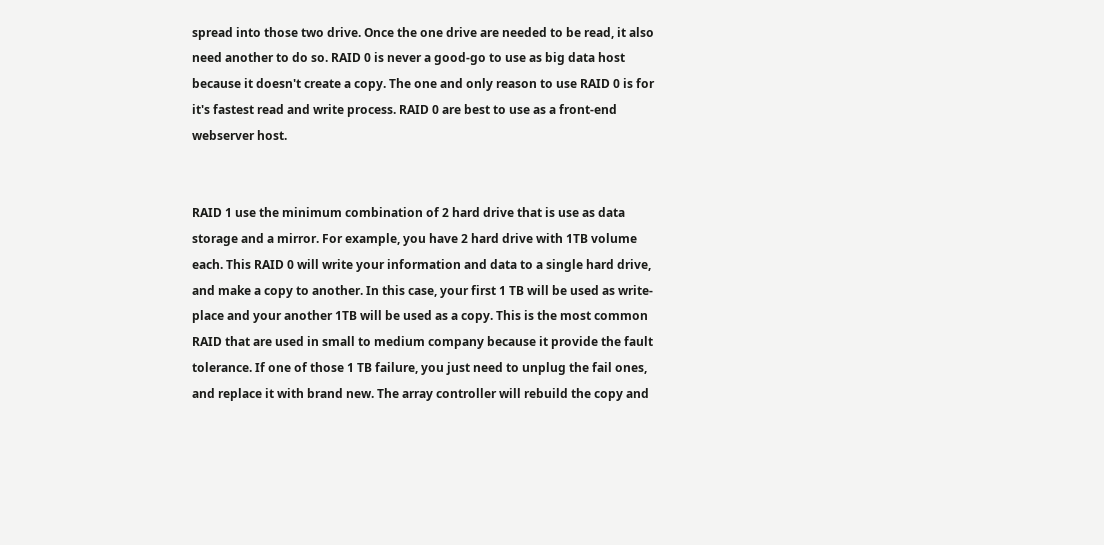spread into those two drive. Once the one drive are needed to be read, it also need another to do so. RAID 0 is never a good-go to use as big data host because it doesn't create a copy. The one and only reason to use RAID 0 is for it's fastest read and write process. RAID 0 are best to use as a front-end webserver host.


RAID 1 use the minimum combination of 2 hard drive that is use as data storage and a mirror. For example, you have 2 hard drive with 1TB volume each. This RAID 0 will write your information and data to a single hard drive, and make a copy to another. In this case, your first 1 TB will be used as write-place and your another 1TB will be used as a copy. This is the most common RAID that are used in small to medium company because it provide the fault tolerance. If one of those 1 TB failure, you just need to unplug the fail ones, and replace it with brand new. The array controller will rebuild the copy and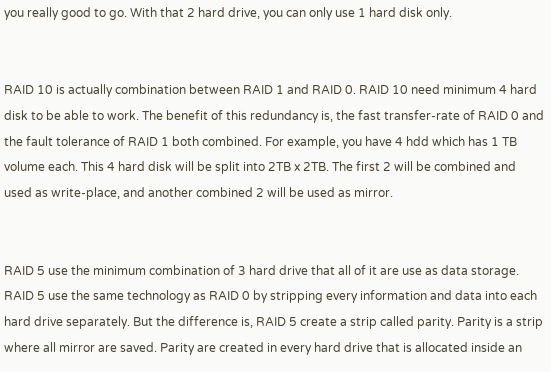you really good to go. With that 2 hard drive, you can only use 1 hard disk only.


RAID 10 is actually combination between RAID 1 and RAID 0. RAID 10 need minimum 4 hard disk to be able to work. The benefit of this redundancy is, the fast transfer-rate of RAID 0 and the fault tolerance of RAID 1 both combined. For example, you have 4 hdd which has 1 TB volume each. This 4 hard disk will be split into 2TB x 2TB. The first 2 will be combined and used as write-place, and another combined 2 will be used as mirror.


RAID 5 use the minimum combination of 3 hard drive that all of it are use as data storage. RAID 5 use the same technology as RAID 0 by stripping every information and data into each hard drive separately. But the difference is, RAID 5 create a strip called parity. Parity is a strip where all mirror are saved. Parity are created in every hard drive that is allocated inside an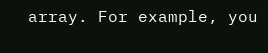array. For example, you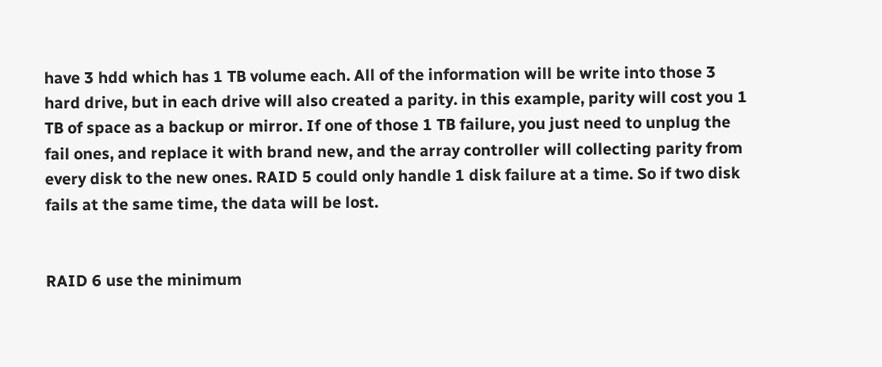have 3 hdd which has 1 TB volume each. All of the information will be write into those 3 hard drive, but in each drive will also created a parity. in this example, parity will cost you 1 TB of space as a backup or mirror. If one of those 1 TB failure, you just need to unplug the fail ones, and replace it with brand new, and the array controller will collecting parity from every disk to the new ones. RAID 5 could only handle 1 disk failure at a time. So if two disk fails at the same time, the data will be lost.


RAID 6 use the minimum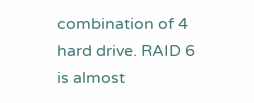combination of 4 hard drive. RAID 6 is almost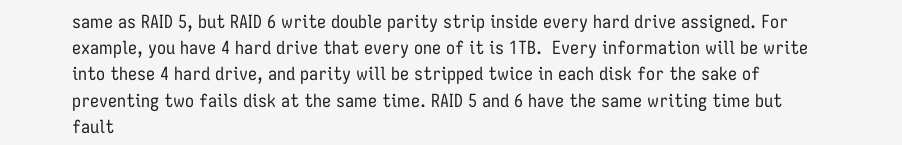same as RAID 5, but RAID 6 write double parity strip inside every hard drive assigned. For example, you have 4 hard drive that every one of it is 1TB.  Every information will be write into these 4 hard drive, and parity will be stripped twice in each disk for the sake of preventing two fails disk at the same time. RAID 5 and 6 have the same writing time but fault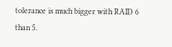tolerance is much bigger with RAID 6 than 5.